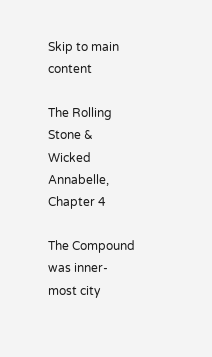Skip to main content

The Rolling Stone & Wicked Annabelle, Chapter 4

The Compound was inner-most city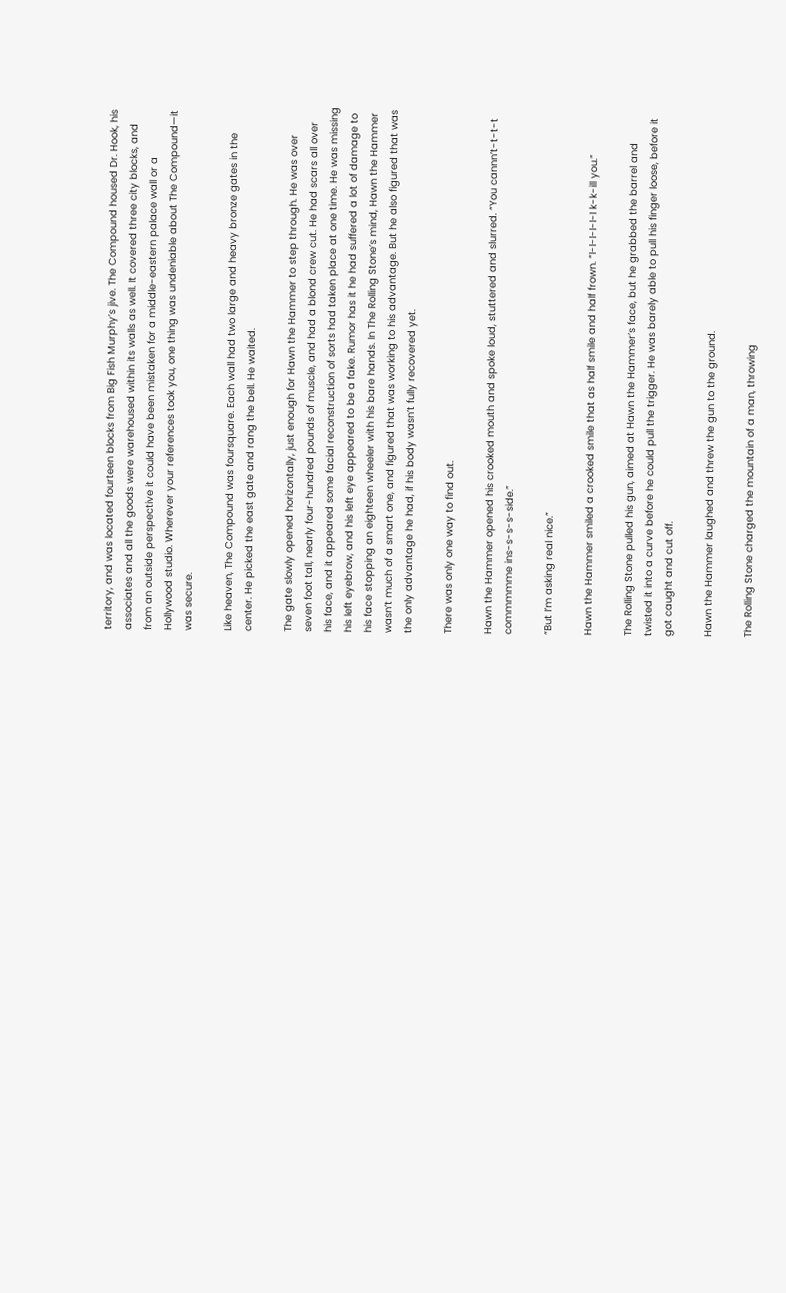territory, and was located fourteen blocks from Big Fish Murphy’s jive. The Compound housed Dr. Hook, his associates and all the goods were warehoused within its walls as well. It covered three city blocks, and from an outside perspective it could have been mistaken for a middle-eastern palace wall or a Hollywood studio. Wherever your references took you, one thing was undeniable about The Compound—it was secure.

Like heaven, The Compound was foursquare. Each wall had two large and heavy bronze gates in the center. He picked the east gate and rang the bell. He waited.

The gate slowly opened horizontally, just enough for Hawn the Hammer to step through. He was over seven foot tall, nearly four-hundred pounds of muscle, and had a blond crew cut. He had scars all over his face, and it appeared some facial reconstruction of sorts had taken place at one time. He was missing his left eyebrow, and his left eye appeared to be a fake. Rumor has it he had suffered a lot of damage to his face stopping an eighteen wheeler with his bare hands. In The Rolling Stone’s mind, Hawn the Hammer wasn’t much of a smart one, and figured that was working to his advantage. But he also figured that was the only advantage he had, if his body wasn’t fully recovered yet.

There was only one way to find out.

Hawn the Hammer opened his crooked mouth and spoke loud, stuttered and slurred. “You cannn’t-t-t-t commmmme ins-s-s-s-side.”

“But I’m asking real nice.”

Hawn the Hammer smiled a crooked smile that as half smile and half frown. “I-I-I-I-I-I k-k-ill you.”

The Rolling Stone pulled his gun, aimed at Hawn the Hammer’s face, but he grabbed the barrel and twisted it into a curve before he could pull the trigger. He was barely able to pull his finger loose, before it got caught and cut off.

Hawn the Hammer laughed and threw the gun to the ground.

The Rolling Stone charged the mountain of a man, throwing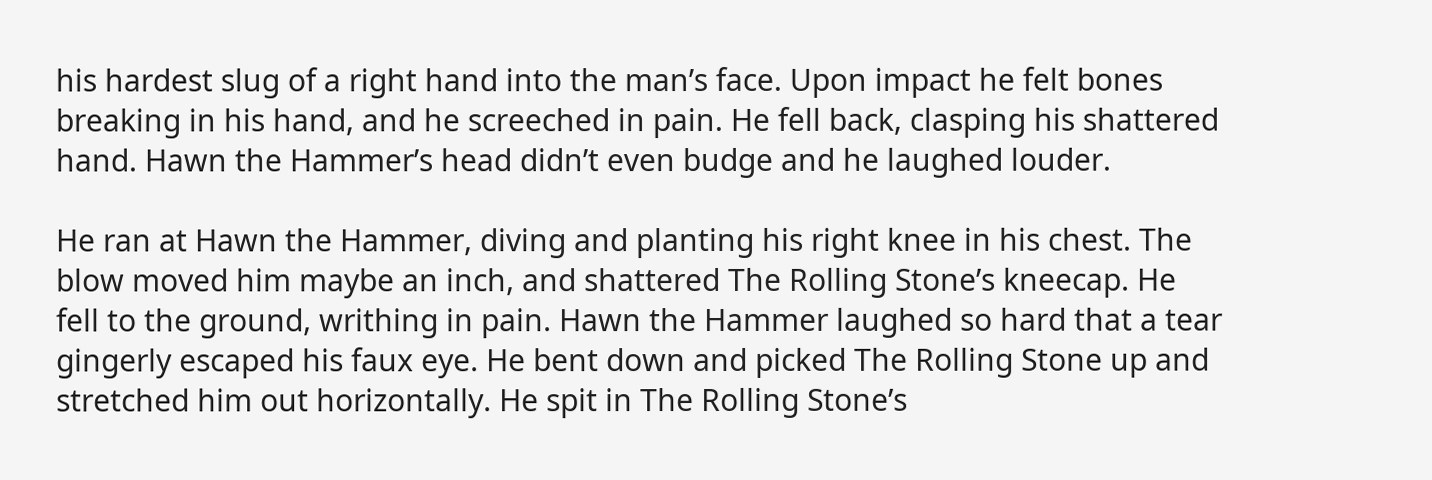his hardest slug of a right hand into the man’s face. Upon impact he felt bones breaking in his hand, and he screeched in pain. He fell back, clasping his shattered hand. Hawn the Hammer’s head didn’t even budge and he laughed louder.

He ran at Hawn the Hammer, diving and planting his right knee in his chest. The blow moved him maybe an inch, and shattered The Rolling Stone’s kneecap. He fell to the ground, writhing in pain. Hawn the Hammer laughed so hard that a tear gingerly escaped his faux eye. He bent down and picked The Rolling Stone up and stretched him out horizontally. He spit in The Rolling Stone’s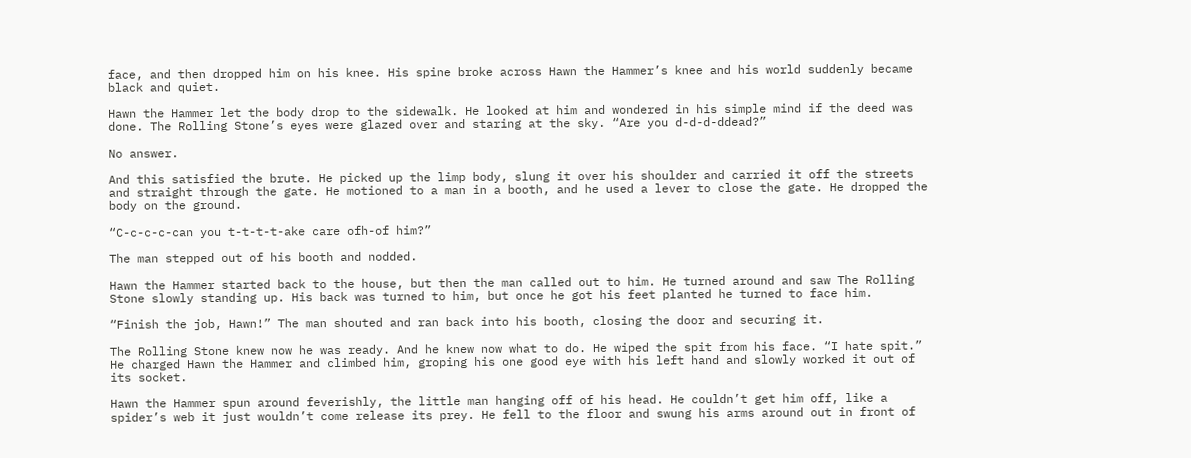face, and then dropped him on his knee. His spine broke across Hawn the Hammer’s knee and his world suddenly became black and quiet.

Hawn the Hammer let the body drop to the sidewalk. He looked at him and wondered in his simple mind if the deed was done. The Rolling Stone’s eyes were glazed over and staring at the sky. “Are you d-d-d-ddead?”

No answer.

And this satisfied the brute. He picked up the limp body, slung it over his shoulder and carried it off the streets and straight through the gate. He motioned to a man in a booth, and he used a lever to close the gate. He dropped the body on the ground.

“C-c-c-c-can you t-t-t-t-ake care ofh-of him?”

The man stepped out of his booth and nodded.

Hawn the Hammer started back to the house, but then the man called out to him. He turned around and saw The Rolling Stone slowly standing up. His back was turned to him, but once he got his feet planted he turned to face him.

“Finish the job, Hawn!” The man shouted and ran back into his booth, closing the door and securing it.

The Rolling Stone knew now he was ready. And he knew now what to do. He wiped the spit from his face. “I hate spit.” He charged Hawn the Hammer and climbed him, groping his one good eye with his left hand and slowly worked it out of its socket.

Hawn the Hammer spun around feverishly, the little man hanging off of his head. He couldn’t get him off, like a spider’s web it just wouldn’t come release its prey. He fell to the floor and swung his arms around out in front of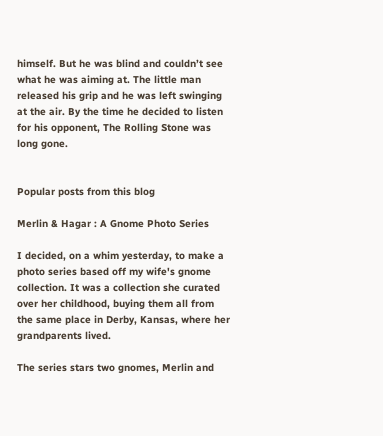himself. But he was blind and couldn’t see what he was aiming at. The little man released his grip and he was left swinging at the air. By the time he decided to listen for his opponent, The Rolling Stone was long gone.


Popular posts from this blog

Merlin & Hagar : A Gnome Photo Series

I decided, on a whim yesterday, to make a photo series based off my wife's gnome collection. It was a collection she curated over her childhood, buying them all from the same place in Derby, Kansas, where her grandparents lived.

The series stars two gnomes, Merlin and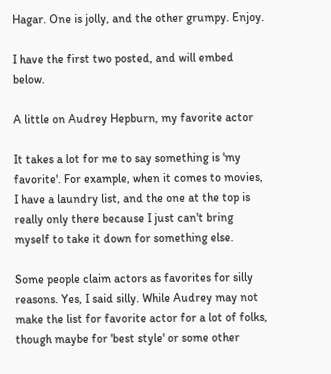Hagar. One is jolly, and the other grumpy. Enjoy.

I have the first two posted, and will embed below.

A little on Audrey Hepburn, my favorite actor

It takes a lot for me to say something is 'my favorite'. For example, when it comes to movies, I have a laundry list, and the one at the top is really only there because I just can't bring myself to take it down for something else.

Some people claim actors as favorites for silly reasons. Yes, I said silly. While Audrey may not make the list for favorite actor for a lot of folks, though maybe for 'best style' or some other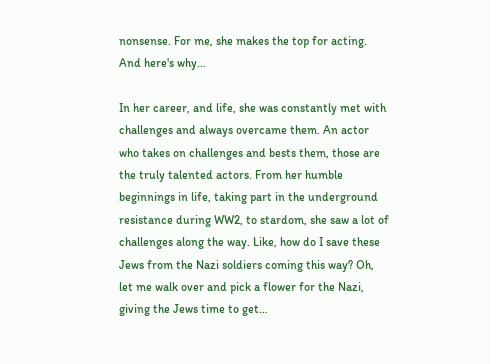nonsense. For me, she makes the top for acting. And here's why...

In her career, and life, she was constantly met with challenges and always overcame them. An actor who takes on challenges and bests them, those are the truly talented actors. From her humble beginnings in life, taking part in the underground resistance during WW2, to stardom, she saw a lot of challenges along the way. Like, how do I save these Jews from the Nazi soldiers coming this way? Oh, let me walk over and pick a flower for the Nazi, giving the Jews time to get…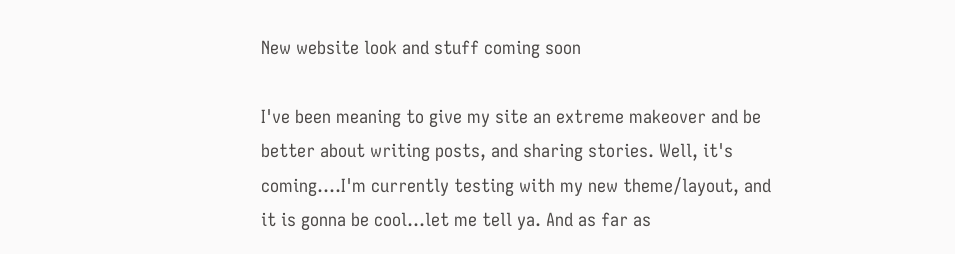New website look and stuff coming soon

I've been meaning to give my site an extreme makeover and be better about writing posts, and sharing stories. Well, it's coming....I'm currently testing with my new theme/layout, and it is gonna be cool...let me tell ya. And as far as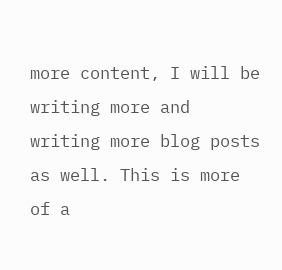more content, I will be writing more and writing more blog posts as well. This is more of a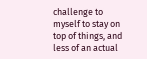challenge to myself to stay on top of things, and less of an actual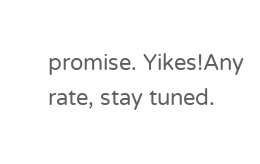promise. Yikes!Any rate, stay tuned.